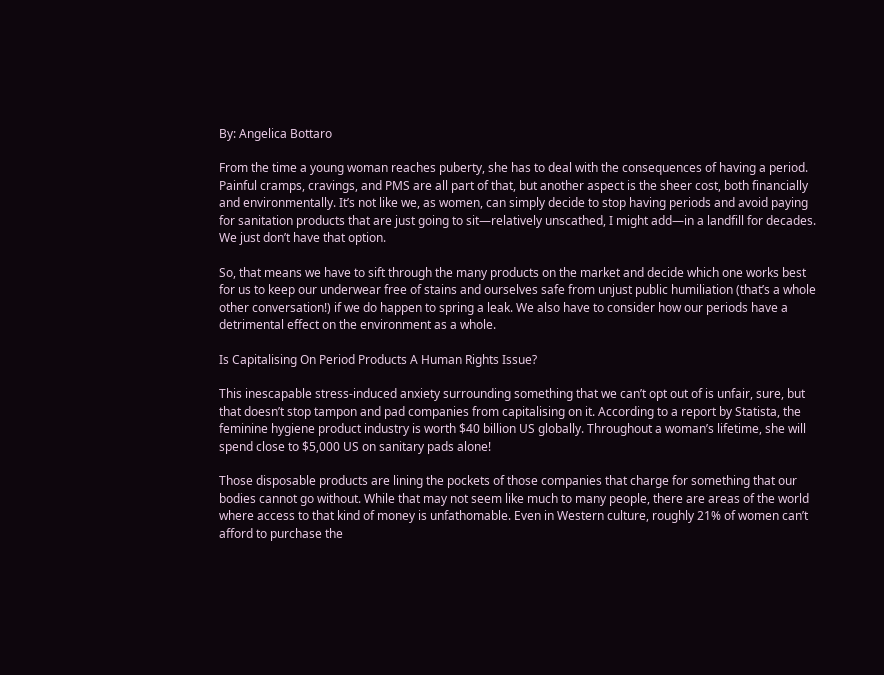By: Angelica Bottaro

From the time a young woman reaches puberty, she has to deal with the consequences of having a period. Painful cramps, cravings, and PMS are all part of that, but another aspect is the sheer cost, both financially and environmentally. It’s not like we, as women, can simply decide to stop having periods and avoid paying for sanitation products that are just going to sit—relatively unscathed, I might add—in a landfill for decades. We just don’t have that option.

So, that means we have to sift through the many products on the market and decide which one works best for us to keep our underwear free of stains and ourselves safe from unjust public humiliation (that’s a whole other conversation!) if we do happen to spring a leak. We also have to consider how our periods have a detrimental effect on the environment as a whole.

Is Capitalising On Period Products A Human Rights Issue?

This inescapable stress-induced anxiety surrounding something that we can’t opt out of is unfair, sure, but that doesn’t stop tampon and pad companies from capitalising on it. According to a report by Statista, the feminine hygiene product industry is worth $40 billion US globally. Throughout a woman’s lifetime, she will spend close to $5,000 US on sanitary pads alone!

Those disposable products are lining the pockets of those companies that charge for something that our bodies cannot go without. While that may not seem like much to many people, there are areas of the world where access to that kind of money is unfathomable. Even in Western culture, roughly 21% of women can’t afford to purchase the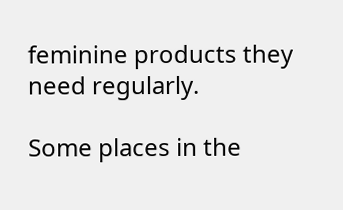feminine products they need regularly.

Some places in the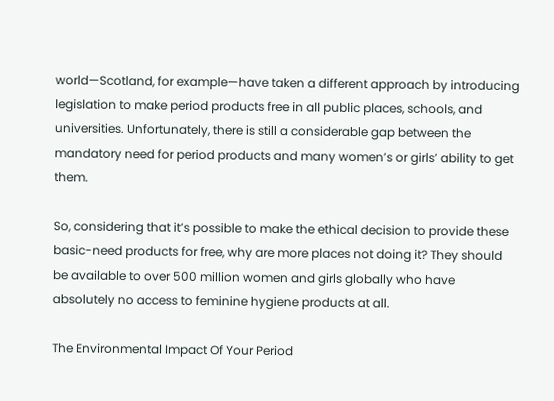world—Scotland, for example—have taken a different approach by introducing legislation to make period products free in all public places, schools, and universities. Unfortunately, there is still a considerable gap between the mandatory need for period products and many women’s or girls’ ability to get them.

So, considering that it’s possible to make the ethical decision to provide these basic-need products for free, why are more places not doing it? They should be available to over 500 million women and girls globally who have absolutely no access to feminine hygiene products at all.

The Environmental Impact Of Your Period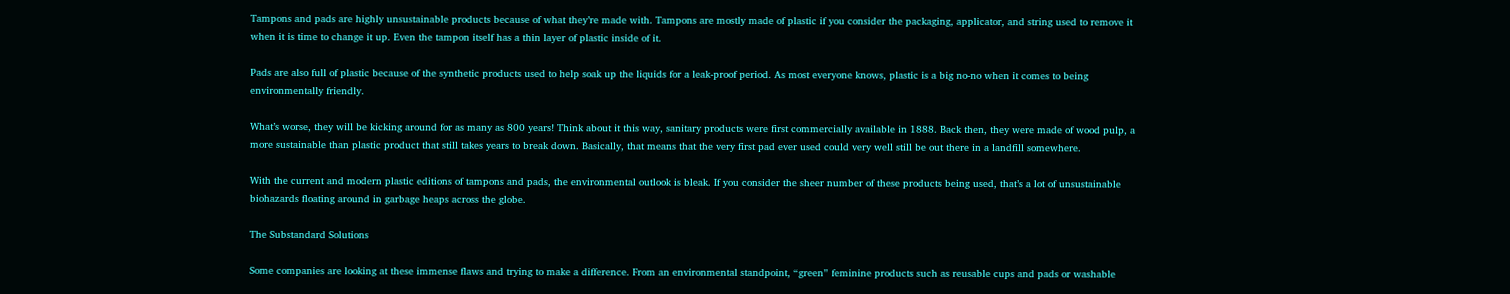Tampons and pads are highly unsustainable products because of what they’re made with. Tampons are mostly made of plastic if you consider the packaging, applicator, and string used to remove it when it is time to change it up. Even the tampon itself has a thin layer of plastic inside of it.

Pads are also full of plastic because of the synthetic products used to help soak up the liquids for a leak-proof period. As most everyone knows, plastic is a big no-no when it comes to being environmentally friendly.

What’s worse, they will be kicking around for as many as 800 years! Think about it this way, sanitary products were first commercially available in 1888. Back then, they were made of wood pulp, a more sustainable than plastic product that still takes years to break down. Basically, that means that the very first pad ever used could very well still be out there in a landfill somewhere.

With the current and modern plastic editions of tampons and pads, the environmental outlook is bleak. If you consider the sheer number of these products being used, that’s a lot of unsustainable biohazards floating around in garbage heaps across the globe.

The Substandard Solutions

Some companies are looking at these immense flaws and trying to make a difference. From an environmental standpoint, “green” feminine products such as reusable cups and pads or washable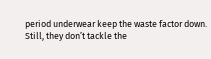period underwear keep the waste factor down. Still, they don’t tackle the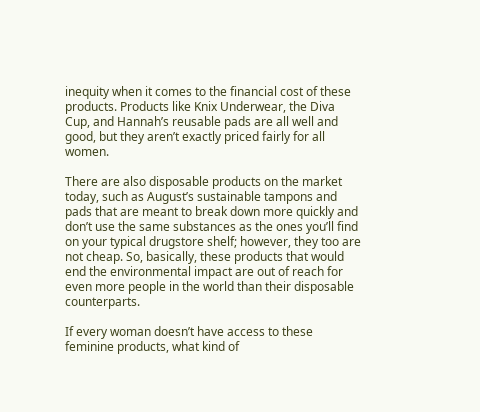inequity when it comes to the financial cost of these products. Products like Knix Underwear, the Diva Cup, and Hannah’s reusable pads are all well and good, but they aren’t exactly priced fairly for all women.

There are also disposable products on the market today, such as August’s sustainable tampons and pads that are meant to break down more quickly and don’t use the same substances as the ones you’ll find on your typical drugstore shelf; however, they too are not cheap. So, basically, these products that would end the environmental impact are out of reach for even more people in the world than their disposable counterparts.

If every woman doesn’t have access to these feminine products, what kind of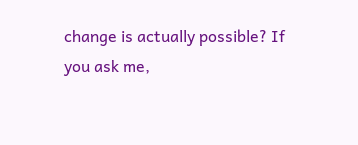change is actually possible? If you ask me,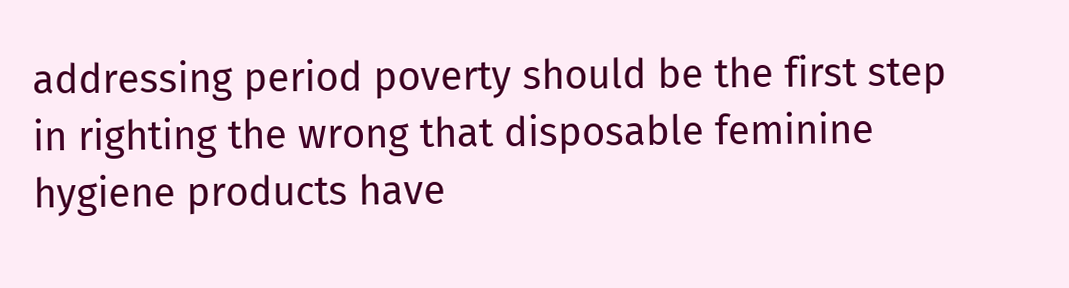addressing period poverty should be the first step in righting the wrong that disposable feminine hygiene products have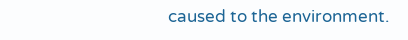caused to the environment.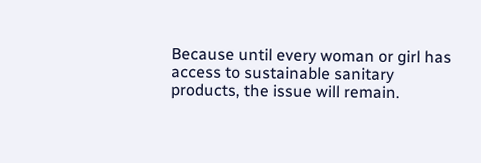Because until every woman or girl has access to sustainable sanitary products, the issue will remain.